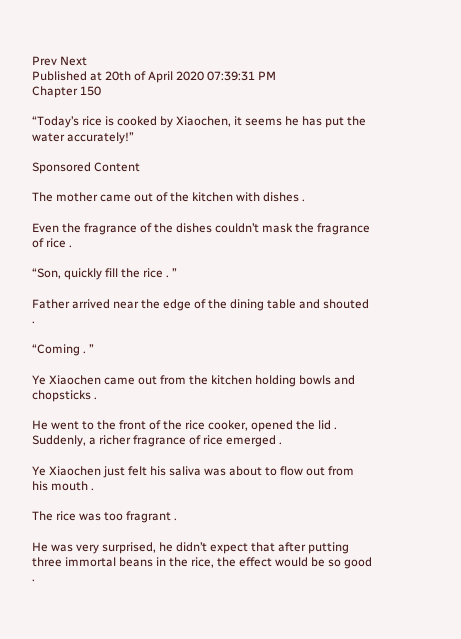Prev Next
Published at 20th of April 2020 07:39:31 PM
Chapter 150

“Today’s rice is cooked by Xiaochen, it seems he has put the water accurately!”

Sponsored Content

The mother came out of the kitchen with dishes .

Even the fragrance of the dishes couldn’t mask the fragrance of rice .

“Son, quickly fill the rice . ”

Father arrived near the edge of the dining table and shouted .

“Coming . ”

Ye Xiaochen came out from the kitchen holding bowls and chopsticks .

He went to the front of the rice cooker, opened the lid . Suddenly, a richer fragrance of rice emerged .

Ye Xiaochen just felt his saliva was about to flow out from his mouth .

The rice was too fragrant .

He was very surprised, he didn’t expect that after putting three immortal beans in the rice, the effect would be so good .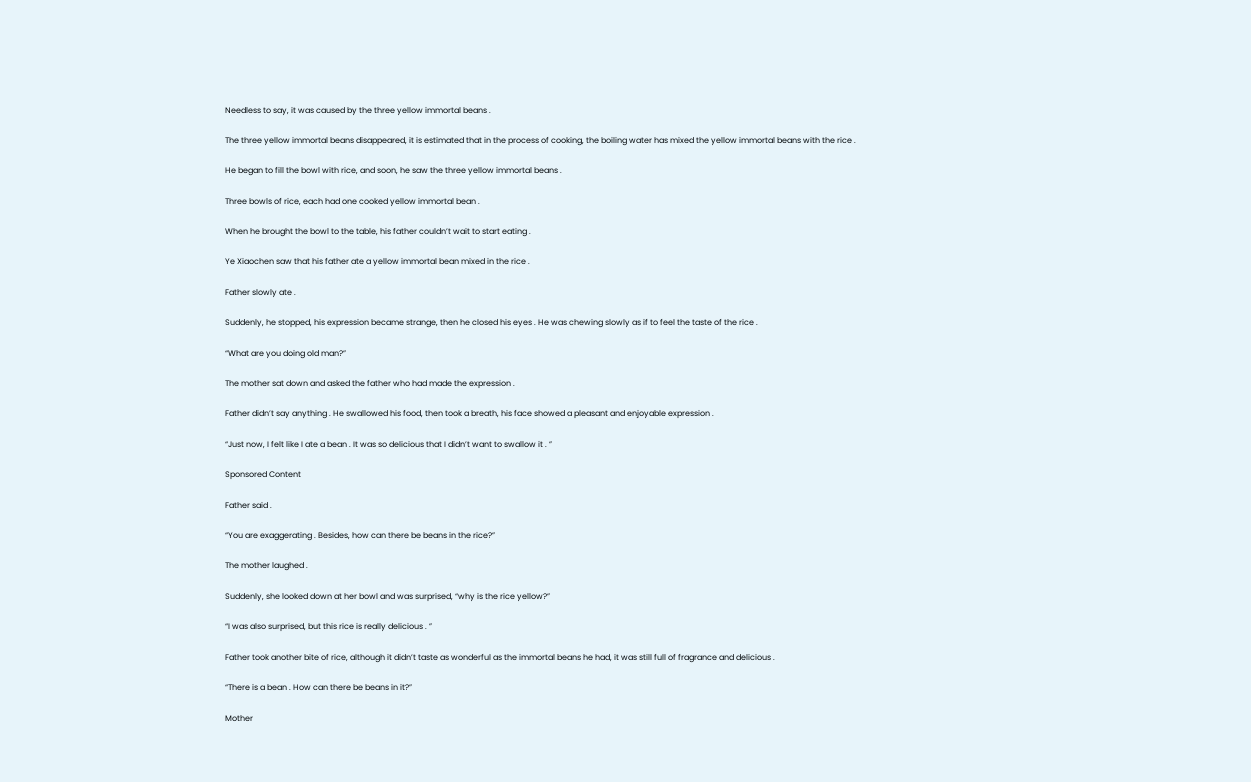Needless to say, it was caused by the three yellow immortal beans .

The three yellow immortal beans disappeared, it is estimated that in the process of cooking, the boiling water has mixed the yellow immortal beans with the rice .

He began to fill the bowl with rice, and soon, he saw the three yellow immortal beans .

Three bowls of rice, each had one cooked yellow immortal bean .

When he brought the bowl to the table, his father couldn’t wait to start eating .

Ye Xiaochen saw that his father ate a yellow immortal bean mixed in the rice .

Father slowly ate .

Suddenly, he stopped, his expression became strange, then he closed his eyes . He was chewing slowly as if to feel the taste of the rice .

“What are you doing old man?”

The mother sat down and asked the father who had made the expression .

Father didn’t say anything . He swallowed his food, then took a breath, his face showed a pleasant and enjoyable expression .

“Just now, I felt like I ate a bean . It was so delicious that I didn’t want to swallow it . ”

Sponsored Content

Father said .

“You are exaggerating . Besides, how can there be beans in the rice?”

The mother laughed .

Suddenly, she looked down at her bowl and was surprised, “why is the rice yellow?”

“I was also surprised, but this rice is really delicious . ”

Father took another bite of rice, although it didn’t taste as wonderful as the immortal beans he had, it was still full of fragrance and delicious .

“There is a bean . How can there be beans in it?”

Mother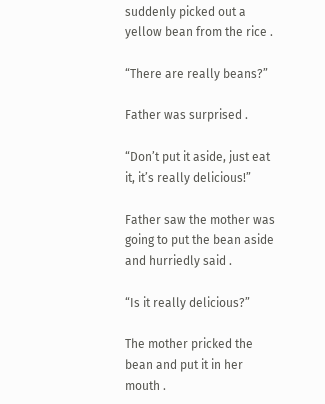suddenly picked out a yellow bean from the rice .

“There are really beans?”

Father was surprised .

“Don’t put it aside, just eat it, it’s really delicious!”

Father saw the mother was going to put the bean aside and hurriedly said .

“Is it really delicious?”

The mother pricked the bean and put it in her mouth .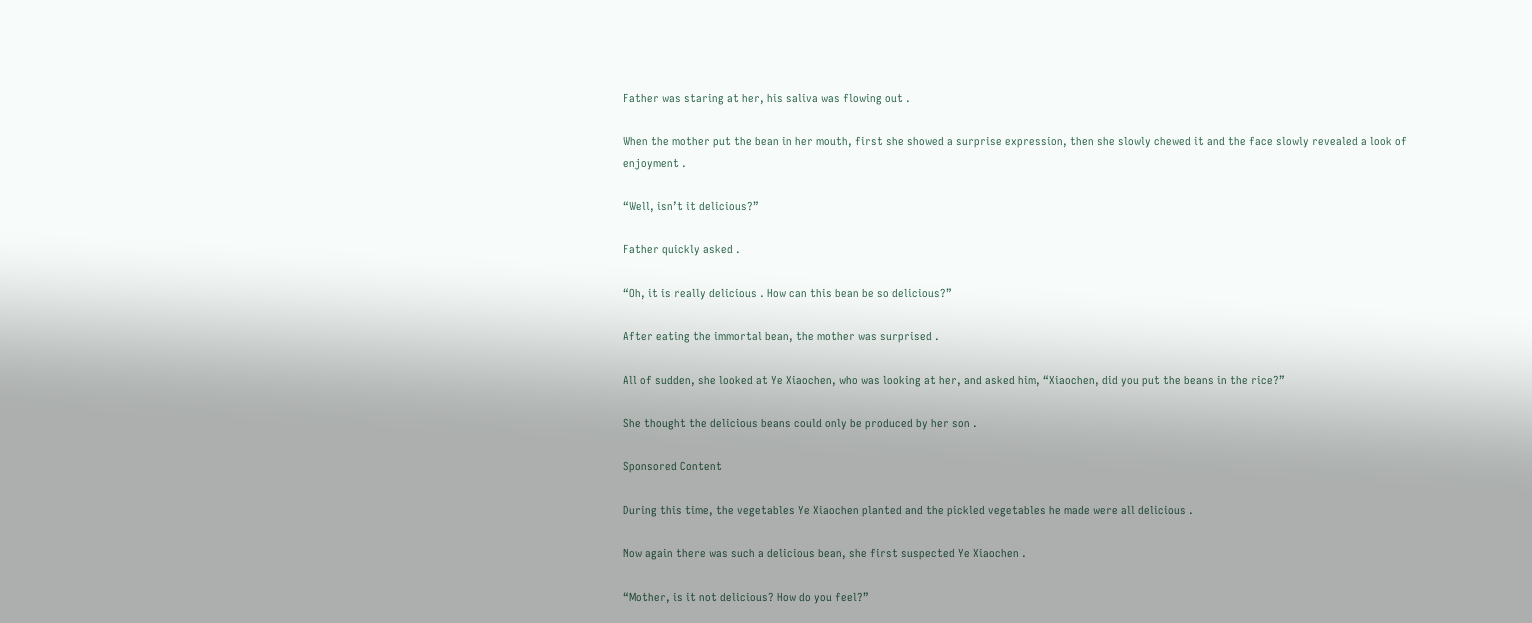Father was staring at her, his saliva was flowing out .

When the mother put the bean in her mouth, first she showed a surprise expression, then she slowly chewed it and the face slowly revealed a look of enjoyment .

“Well, isn’t it delicious?”

Father quickly asked .

“Oh, it is really delicious . How can this bean be so delicious?”

After eating the immortal bean, the mother was surprised .

All of sudden, she looked at Ye Xiaochen, who was looking at her, and asked him, “Xiaochen, did you put the beans in the rice?”

She thought the delicious beans could only be produced by her son .

Sponsored Content

During this time, the vegetables Ye Xiaochen planted and the pickled vegetables he made were all delicious .

Now again there was such a delicious bean, she first suspected Ye Xiaochen .

“Mother, is it not delicious? How do you feel?”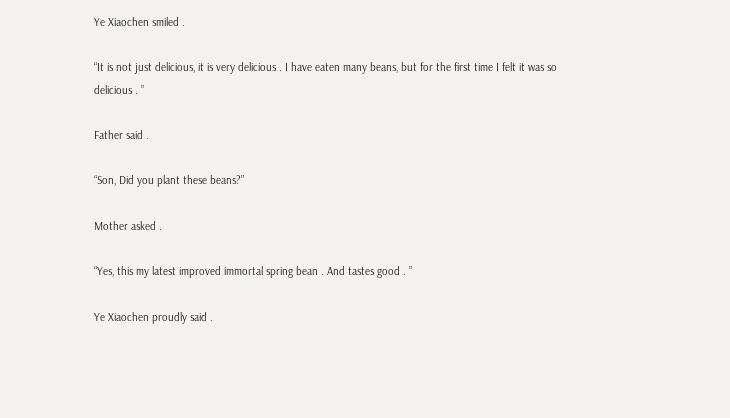Ye Xiaochen smiled .

“It is not just delicious, it is very delicious . I have eaten many beans, but for the first time I felt it was so delicious . ”

Father said .

“Son, Did you plant these beans?”

Mother asked .

“Yes, this my latest improved immortal spring bean . And tastes good . ”

Ye Xiaochen proudly said .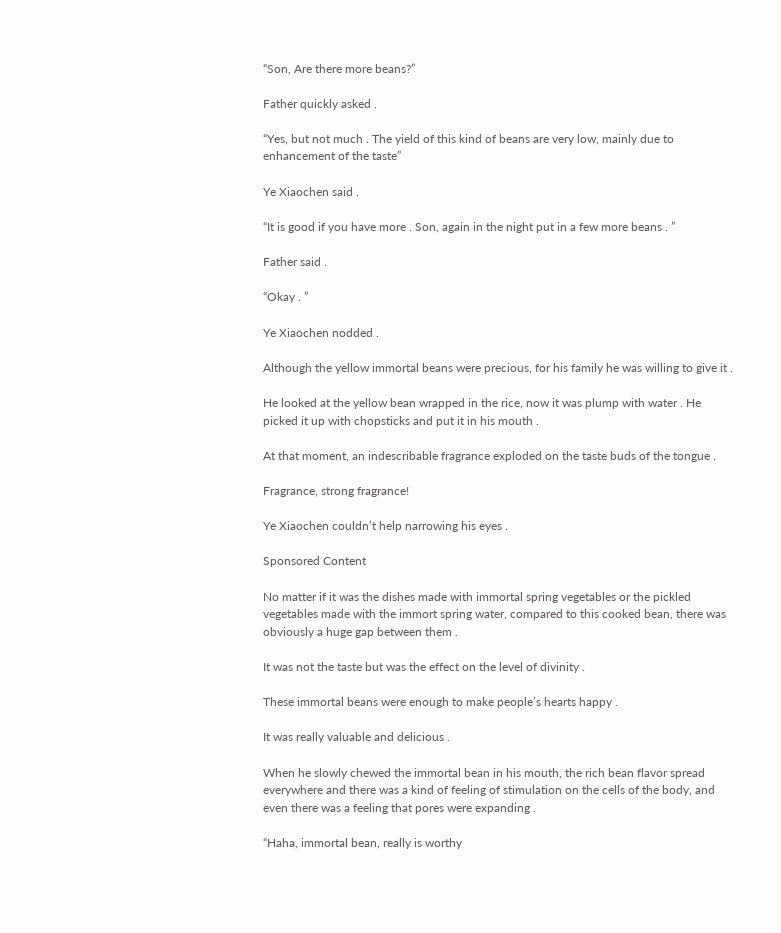“Son, Are there more beans?”

Father quickly asked .

“Yes, but not much . The yield of this kind of beans are very low, mainly due to enhancement of the taste”

Ye Xiaochen said .

“It is good if you have more . Son, again in the night put in a few more beans . ”

Father said .

“Okay . ”

Ye Xiaochen nodded .

Although the yellow immortal beans were precious, for his family he was willing to give it .

He looked at the yellow bean wrapped in the rice, now it was plump with water . He picked it up with chopsticks and put it in his mouth .

At that moment, an indescribable fragrance exploded on the taste buds of the tongue .

Fragrance, strong fragrance!

Ye Xiaochen couldn’t help narrowing his eyes .

Sponsored Content

No matter if it was the dishes made with immortal spring vegetables or the pickled vegetables made with the immort spring water, compared to this cooked bean, there was obviously a huge gap between them .

It was not the taste but was the effect on the level of divinity .

These immortal beans were enough to make people’s hearts happy .

It was really valuable and delicious .

When he slowly chewed the immortal bean in his mouth, the rich bean flavor spread everywhere and there was a kind of feeling of stimulation on the cells of the body, and even there was a feeling that pores were expanding .

“Haha, immortal bean, really is worthy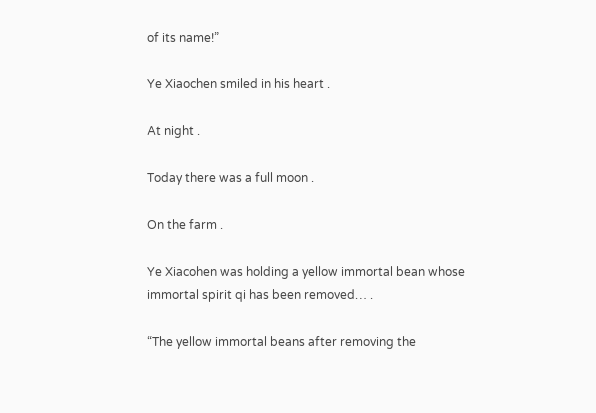of its name!”

Ye Xiaochen smiled in his heart .

At night .

Today there was a full moon .

On the farm .

Ye Xiacohen was holding a yellow immortal bean whose immortal spirit qi has been removed… .

“The yellow immortal beans after removing the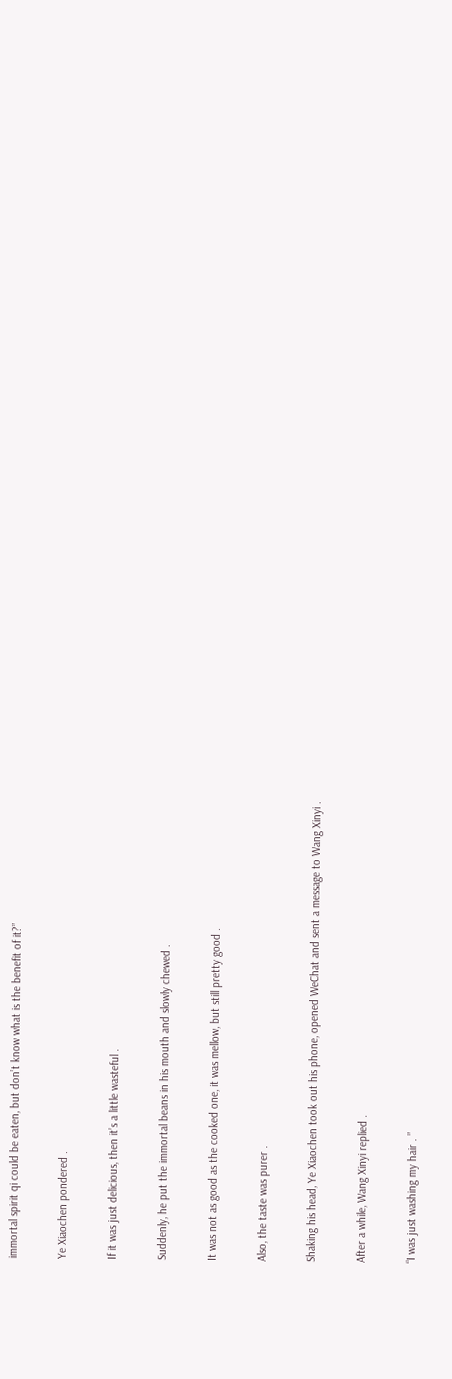immortal spirit qi could be eaten, but don’t know what is the benefit of it?”

Ye Xiaochen pondered .

If it was just delicious, then it’s a little wasteful .

Suddenly, he put the immortal beans in his mouth and slowly chewed .

It was not as good as the cooked one, it was mellow, but still pretty good .

Also, the taste was purer .

Shaking his head, Ye Xiaochen took out his phone, opened WeChat and sent a message to Wang Xinyi .

After a while, Wang Xinyi replied .

“I was just washing my hair . ”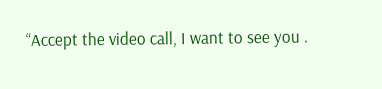“Accept the video call, I want to see you .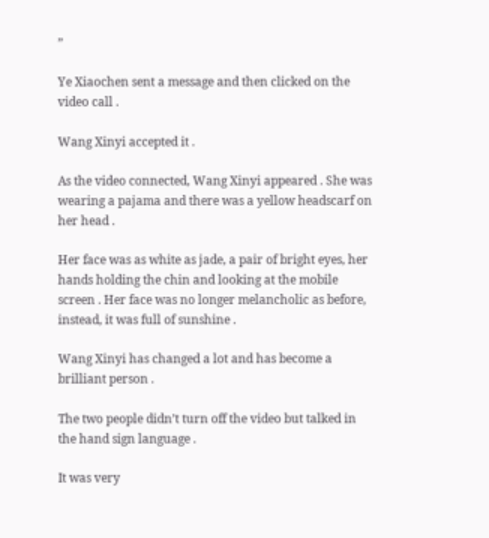”

Ye Xiaochen sent a message and then clicked on the video call .

Wang Xinyi accepted it .

As the video connected, Wang Xinyi appeared . She was wearing a pajama and there was a yellow headscarf on her head .

Her face was as white as jade, a pair of bright eyes, her hands holding the chin and looking at the mobile screen . Her face was no longer melancholic as before, instead, it was full of sunshine .

Wang Xinyi has changed a lot and has become a brilliant person .

The two people didn’t turn off the video but talked in the hand sign language .

It was very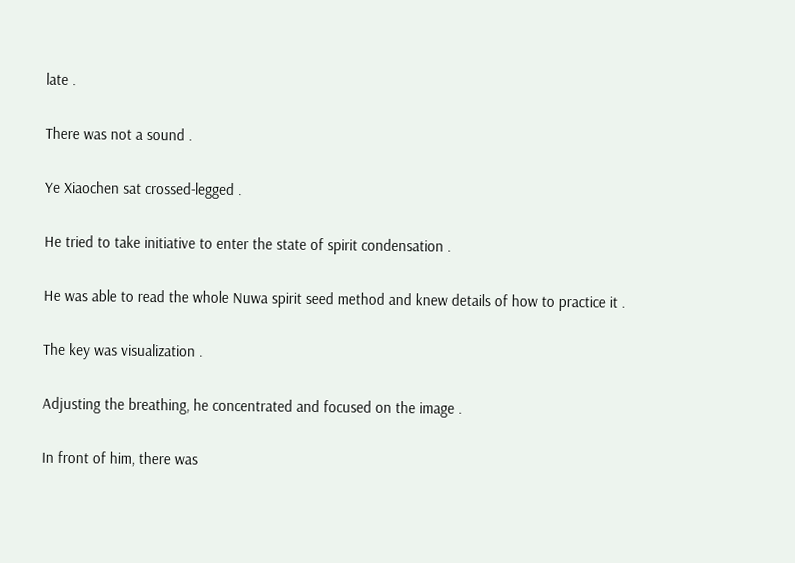late .

There was not a sound .

Ye Xiaochen sat crossed-legged .

He tried to take initiative to enter the state of spirit condensation .

He was able to read the whole Nuwa spirit seed method and knew details of how to practice it .

The key was visualization .

Adjusting the breathing, he concentrated and focused on the image .

In front of him, there was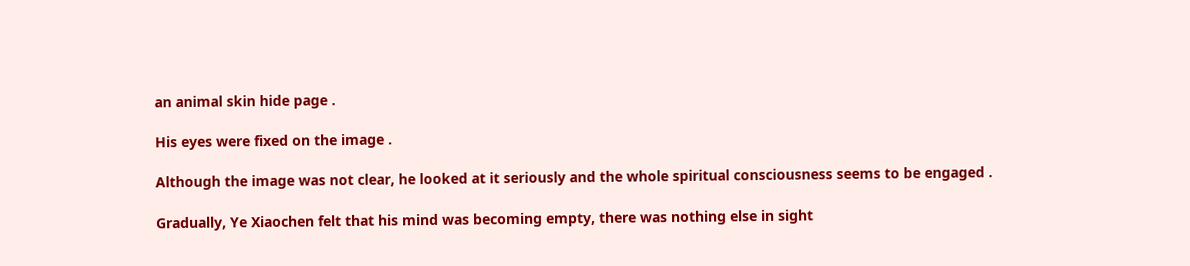an animal skin hide page .

His eyes were fixed on the image .

Although the image was not clear, he looked at it seriously and the whole spiritual consciousness seems to be engaged .

Gradually, Ye Xiaochen felt that his mind was becoming empty, there was nothing else in sight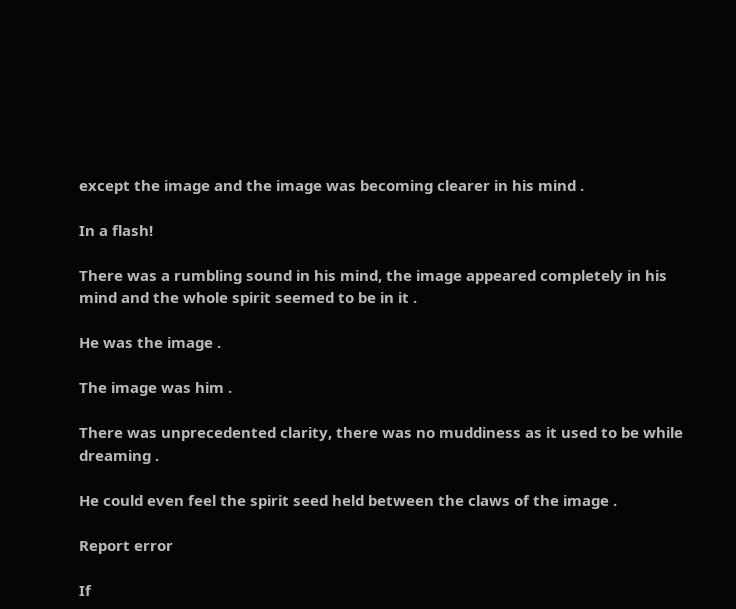except the image and the image was becoming clearer in his mind .

In a flash!

There was a rumbling sound in his mind, the image appeared completely in his mind and the whole spirit seemed to be in it .

He was the image .

The image was him .

There was unprecedented clarity, there was no muddiness as it used to be while dreaming .

He could even feel the spirit seed held between the claws of the image .

Report error

If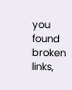you found broken links,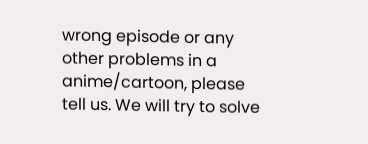wrong episode or any other problems in a anime/cartoon, please tell us. We will try to solve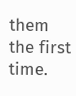them the first time.